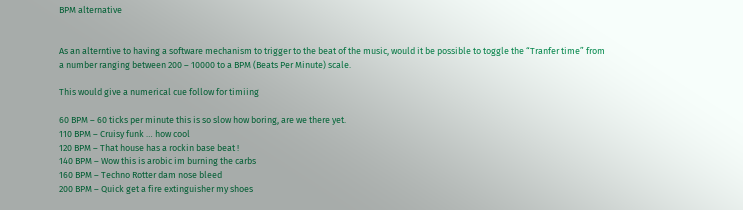BPM alternative


As an alterntive to having a software mechanism to trigger to the beat of the music, would it be possible to toggle the “Tranfer time” from a number ranging between 200 – 10000 to a BPM (Beats Per Minute) scale.

This would give a numerical cue follow for timiing

60 BPM – 60 ticks per minute this is so slow how boring, are we there yet.
110 BPM – Cruisy funk … how cool
120 BPM – That house has a rockin base beat !
140 BPM – Wow this is arobic im burning the carbs
160 BPM – Techno Rotter dam nose bleed
200 BPM – Quick get a fire extinguisher my shoes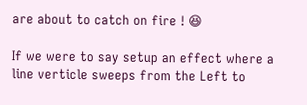are about to catch on fire ! 😆

If we were to say setup an effect where a line verticle sweeps from the Left to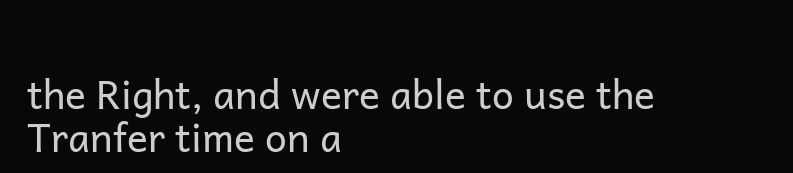the Right, and were able to use the Tranfer time on a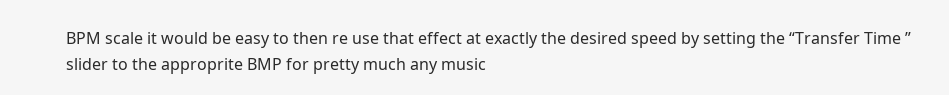BPM scale it would be easy to then re use that effect at exactly the desired speed by setting the “Transfer Time ” slider to the approprite BMP for pretty much any music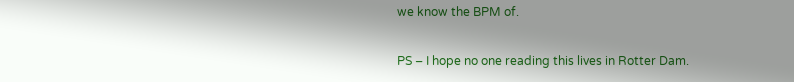we know the BPM of.

PS – I hope no one reading this lives in Rotter Dam.